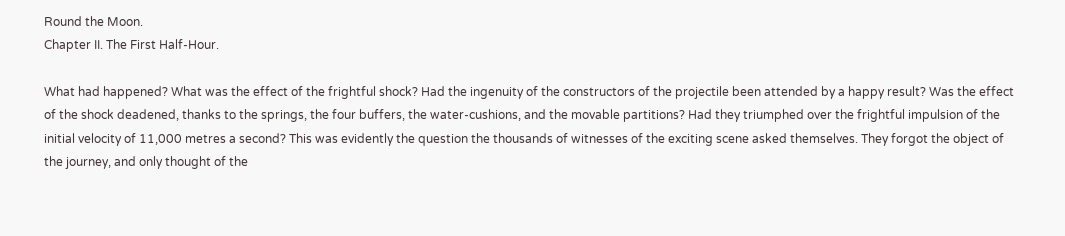Round the Moon.
Chapter II. The First Half-Hour.

What had happened? What was the effect of the frightful shock? Had the ingenuity of the constructors of the projectile been attended by a happy result? Was the effect of the shock deadened, thanks to the springs, the four buffers, the water-cushions, and the movable partitions? Had they triumphed over the frightful impulsion of the initial velocity of 11,000 metres a second? This was evidently the question the thousands of witnesses of the exciting scene asked themselves. They forgot the object of the journey, and only thought of the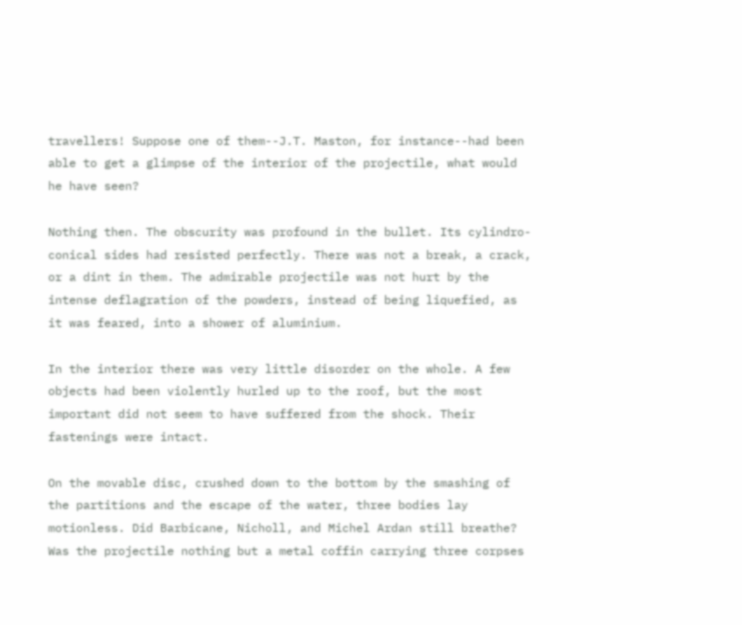travellers! Suppose one of them--J.T. Maston, for instance--had been able to get a glimpse of the interior of the projectile, what would he have seen?

Nothing then. The obscurity was profound in the bullet. Its cylindro-conical sides had resisted perfectly. There was not a break, a crack, or a dint in them. The admirable projectile was not hurt by the intense deflagration of the powders, instead of being liquefied, as it was feared, into a shower of aluminium.

In the interior there was very little disorder on the whole. A few objects had been violently hurled up to the roof, but the most important did not seem to have suffered from the shock. Their fastenings were intact.

On the movable disc, crushed down to the bottom by the smashing of the partitions and the escape of the water, three bodies lay motionless. Did Barbicane, Nicholl, and Michel Ardan still breathe? Was the projectile nothing but a metal coffin carrying three corpses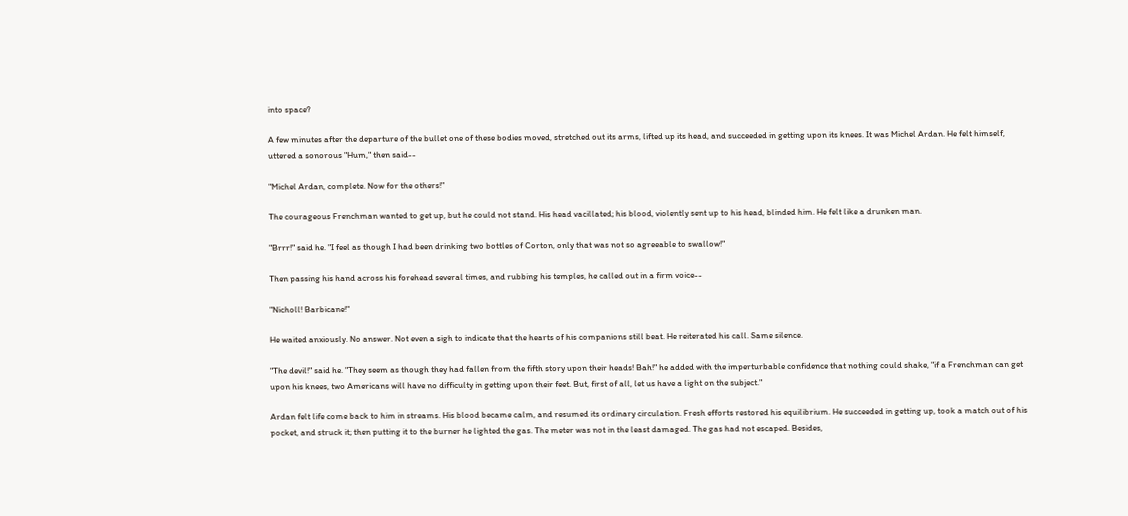into space?

A few minutes after the departure of the bullet one of these bodies moved, stretched out its arms, lifted up its head, and succeeded in getting upon its knees. It was Michel Ardan. He felt himself, uttered a sonorous "Hum," then said--

"Michel Ardan, complete. Now for the others!"

The courageous Frenchman wanted to get up, but he could not stand. His head vacillated; his blood, violently sent up to his head, blinded him. He felt like a drunken man.

"Brrr!" said he. "I feel as though I had been drinking two bottles of Corton, only that was not so agreeable to swallow!"

Then passing his hand across his forehead several times, and rubbing his temples, he called out in a firm voice--

"Nicholl! Barbicane!"

He waited anxiously. No answer. Not even a sigh to indicate that the hearts of his companions still beat. He reiterated his call. Same silence.

"The devil!" said he. "They seem as though they had fallen from the fifth story upon their heads! Bah!" he added with the imperturbable confidence that nothing could shake, "if a Frenchman can get upon his knees, two Americans will have no difficulty in getting upon their feet. But, first of all, let us have a light on the subject."

Ardan felt life come back to him in streams. His blood became calm, and resumed its ordinary circulation. Fresh efforts restored his equilibrium. He succeeded in getting up, took a match out of his pocket, and struck it; then putting it to the burner he lighted the gas. The meter was not in the least damaged. The gas had not escaped. Besides,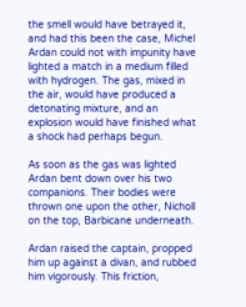the smell would have betrayed it, and had this been the case, Michel Ardan could not with impunity have lighted a match in a medium filled with hydrogen. The gas, mixed in the air, would have produced a detonating mixture, and an explosion would have finished what a shock had perhaps begun.

As soon as the gas was lighted Ardan bent down over his two companions. Their bodies were thrown one upon the other, Nicholl on the top, Barbicane underneath.

Ardan raised the captain, propped him up against a divan, and rubbed him vigorously. This friction,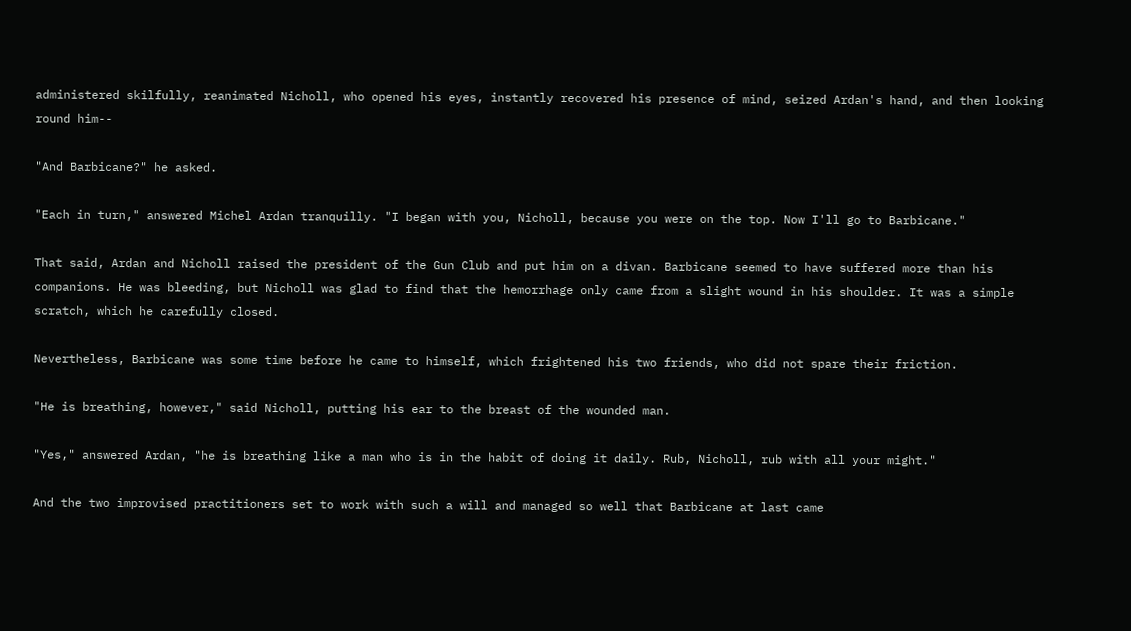administered skilfully, reanimated Nicholl, who opened his eyes, instantly recovered his presence of mind, seized Ardan's hand, and then looking round him--

"And Barbicane?" he asked.

"Each in turn," answered Michel Ardan tranquilly. "I began with you, Nicholl, because you were on the top. Now I'll go to Barbicane."

That said, Ardan and Nicholl raised the president of the Gun Club and put him on a divan. Barbicane seemed to have suffered more than his companions. He was bleeding, but Nicholl was glad to find that the hemorrhage only came from a slight wound in his shoulder. It was a simple scratch, which he carefully closed.

Nevertheless, Barbicane was some time before he came to himself, which frightened his two friends, who did not spare their friction.

"He is breathing, however," said Nicholl, putting his ear to the breast of the wounded man.

"Yes," answered Ardan, "he is breathing like a man who is in the habit of doing it daily. Rub, Nicholl, rub with all your might."

And the two improvised practitioners set to work with such a will and managed so well that Barbicane at last came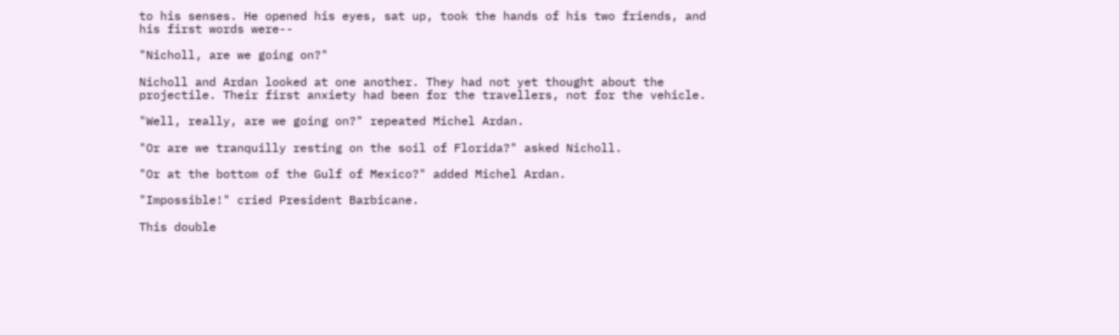to his senses. He opened his eyes, sat up, took the hands of his two friends, and his first words were--

"Nicholl, are we going on?"

Nicholl and Ardan looked at one another. They had not yet thought about the projectile. Their first anxiety had been for the travellers, not for the vehicle.

"Well, really, are we going on?" repeated Michel Ardan.

"Or are we tranquilly resting on the soil of Florida?" asked Nicholl.

"Or at the bottom of the Gulf of Mexico?" added Michel Ardan.

"Impossible!" cried President Barbicane.

This double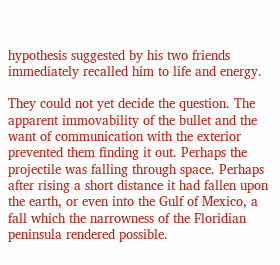hypothesis suggested by his two friends immediately recalled him to life and energy.

They could not yet decide the question. The apparent immovability of the bullet and the want of communication with the exterior prevented them finding it out. Perhaps the projectile was falling through space. Perhaps after rising a short distance it had fallen upon the earth, or even into the Gulf of Mexico, a fall which the narrowness of the Floridian peninsula rendered possible.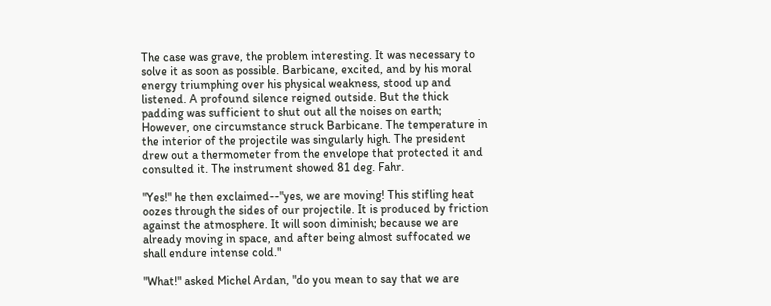The case was grave, the problem interesting. It was necessary to solve it as soon as possible. Barbicane, excited, and by his moral energy triumphing over his physical weakness, stood up and listened. A profound silence reigned outside. But the thick padding was sufficient to shut out all the noises on earth; However, one circumstance struck Barbicane. The temperature in the interior of the projectile was singularly high. The president drew out a thermometer from the envelope that protected it and consulted it. The instrument showed 81 deg. Fahr.

"Yes!" he then exclaimed--"yes, we are moving! This stifling heat oozes through the sides of our projectile. It is produced by friction against the atmosphere. It will soon diminish; because we are already moving in space, and after being almost suffocated we shall endure intense cold."

"What!" asked Michel Ardan, "do you mean to say that we are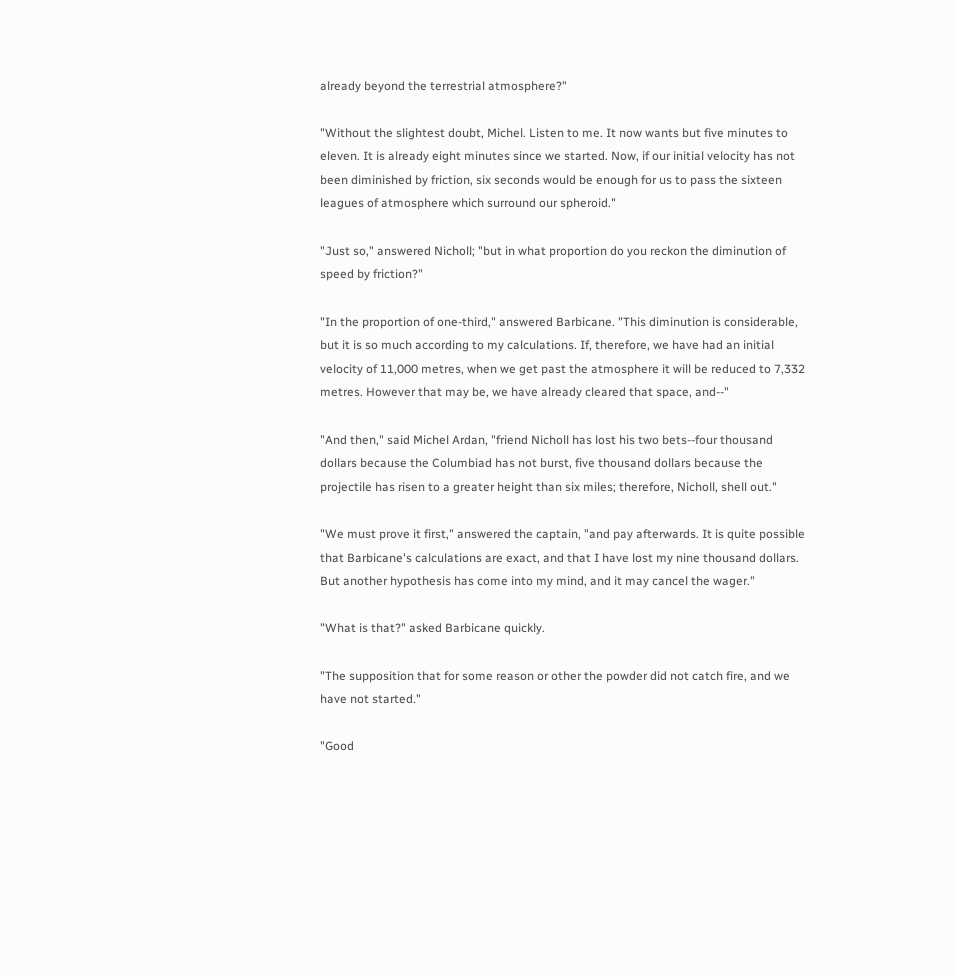already beyond the terrestrial atmosphere?"

"Without the slightest doubt, Michel. Listen to me. It now wants but five minutes to eleven. It is already eight minutes since we started. Now, if our initial velocity has not been diminished by friction, six seconds would be enough for us to pass the sixteen leagues of atmosphere which surround our spheroid."

"Just so," answered Nicholl; "but in what proportion do you reckon the diminution of speed by friction?"

"In the proportion of one-third," answered Barbicane. "This diminution is considerable, but it is so much according to my calculations. If, therefore, we have had an initial velocity of 11,000 metres, when we get past the atmosphere it will be reduced to 7,332 metres. However that may be, we have already cleared that space, and--"

"And then," said Michel Ardan, "friend Nicholl has lost his two bets--four thousand dollars because the Columbiad has not burst, five thousand dollars because the projectile has risen to a greater height than six miles; therefore, Nicholl, shell out."

"We must prove it first," answered the captain, "and pay afterwards. It is quite possible that Barbicane's calculations are exact, and that I have lost my nine thousand dollars. But another hypothesis has come into my mind, and it may cancel the wager."

"What is that?" asked Barbicane quickly.

"The supposition that for some reason or other the powder did not catch fire, and we have not started."

"Good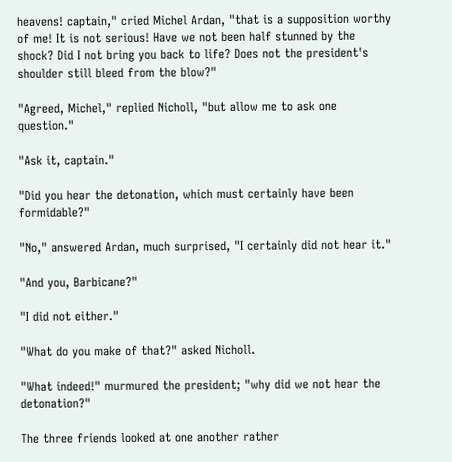heavens! captain," cried Michel Ardan, "that is a supposition worthy of me! It is not serious! Have we not been half stunned by the shock? Did I not bring you back to life? Does not the president's shoulder still bleed from the blow?"

"Agreed, Michel," replied Nicholl, "but allow me to ask one question."

"Ask it, captain."

"Did you hear the detonation, which must certainly have been formidable?"

"No," answered Ardan, much surprised, "I certainly did not hear it."

"And you, Barbicane?"

"I did not either."

"What do you make of that?" asked Nicholl.

"What indeed!" murmured the president; "why did we not hear the detonation?"

The three friends looked at one another rather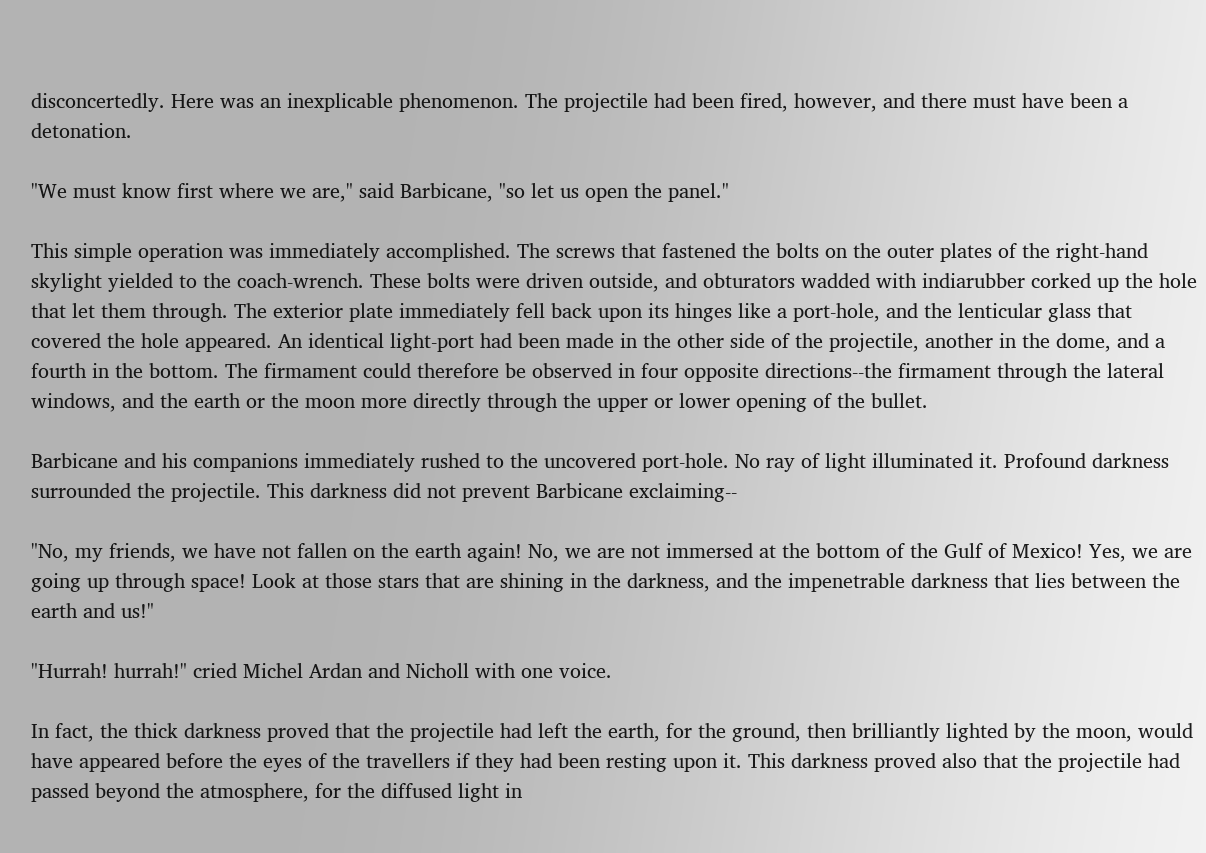disconcertedly. Here was an inexplicable phenomenon. The projectile had been fired, however, and there must have been a detonation.

"We must know first where we are," said Barbicane, "so let us open the panel."

This simple operation was immediately accomplished. The screws that fastened the bolts on the outer plates of the right-hand skylight yielded to the coach-wrench. These bolts were driven outside, and obturators wadded with indiarubber corked up the hole that let them through. The exterior plate immediately fell back upon its hinges like a port-hole, and the lenticular glass that covered the hole appeared. An identical light-port had been made in the other side of the projectile, another in the dome, and a fourth in the bottom. The firmament could therefore be observed in four opposite directions--the firmament through the lateral windows, and the earth or the moon more directly through the upper or lower opening of the bullet.

Barbicane and his companions immediately rushed to the uncovered port-hole. No ray of light illuminated it. Profound darkness surrounded the projectile. This darkness did not prevent Barbicane exclaiming--

"No, my friends, we have not fallen on the earth again! No, we are not immersed at the bottom of the Gulf of Mexico! Yes, we are going up through space! Look at those stars that are shining in the darkness, and the impenetrable darkness that lies between the earth and us!"

"Hurrah! hurrah!" cried Michel Ardan and Nicholl with one voice.

In fact, the thick darkness proved that the projectile had left the earth, for the ground, then brilliantly lighted by the moon, would have appeared before the eyes of the travellers if they had been resting upon it. This darkness proved also that the projectile had passed beyond the atmosphere, for the diffused light in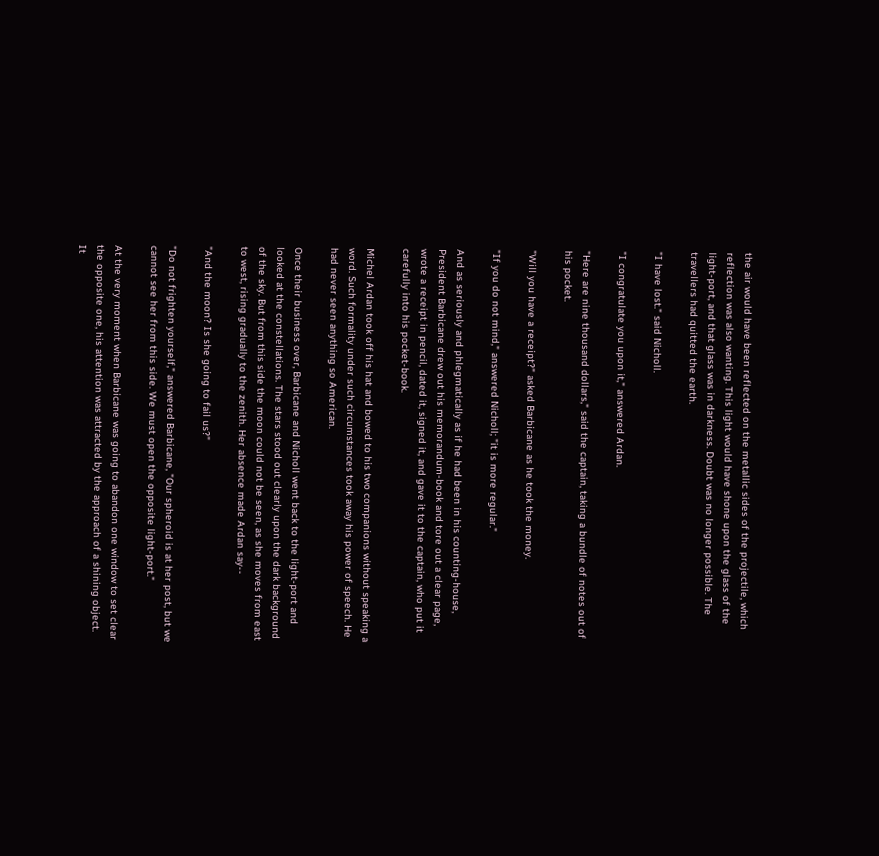the air would have been reflected on the metallic sides of the projectile, which reflection was also wanting. This light would have shone upon the glass of the light-port, and that glass was in darkness. Doubt was no longer possible. The travellers had quitted the earth.

"I have lost." said Nicholl.

"I congratulate you upon it," answered Ardan.

"Here are nine thousand dollars," said the captain, taking a bundle of notes out of his pocket.

"Will you have a receipt?" asked Barbicane as he took the money.

"If you do not mind," answered Nicholl; "it is more regular."

And as seriously and phlegmatically as if he had been in his counting-house, President Barbicane drew out his memorandum-book and tore out a clear page, wrote a receipt in pencil, dated it, signed it, and gave it to the captain, who put it carefully into his pocket-book.

Michel Ardan took off his hat and bowed to his two companions without speaking a word. Such formality under such circumstances took away his power of speech. He had never seen anything so American.

Once their business over, Barbicane and Nicholl went back to the light-port and looked at the constellations. The stars stood out clearly upon the dark background of the sky. But from this side the moon could not be seen, as she moves from east to west, rising gradually to the zenith. Her absence made Ardan say--

"And the moon? Is she going to fail us?"

"Do not frighten yourself," answered Barbicane, "Our spheroid is at her post, but we cannot see her from this side. We must open the opposite light-port."

At the very moment when Barbicane was going to abandon one window to set clear the opposite one, his attention was attracted by the approach of a shining object. It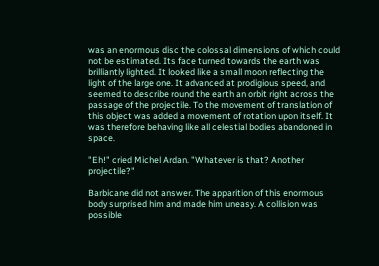was an enormous disc the colossal dimensions of which could not be estimated. Its face turned towards the earth was brilliantly lighted. It looked like a small moon reflecting the light of the large one. It advanced at prodigious speed, and seemed to describe round the earth an orbit right across the passage of the projectile. To the movement of translation of this object was added a movement of rotation upon itself. It was therefore behaving like all celestial bodies abandoned in space.

"Eh!" cried Michel Ardan. "Whatever is that? Another projectile?"

Barbicane did not answer. The apparition of this enormous body surprised him and made him uneasy. A collision was possible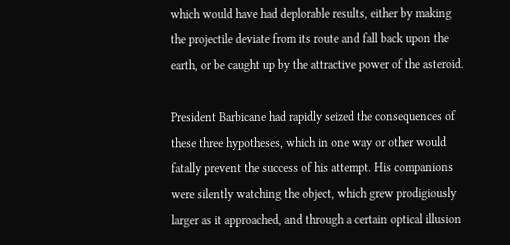which would have had deplorable results, either by making the projectile deviate from its route and fall back upon the earth, or be caught up by the attractive power of the asteroid.

President Barbicane had rapidly seized the consequences of these three hypotheses, which in one way or other would fatally prevent the success of his attempt. His companions were silently watching the object, which grew prodigiously larger as it approached, and through a certain optical illusion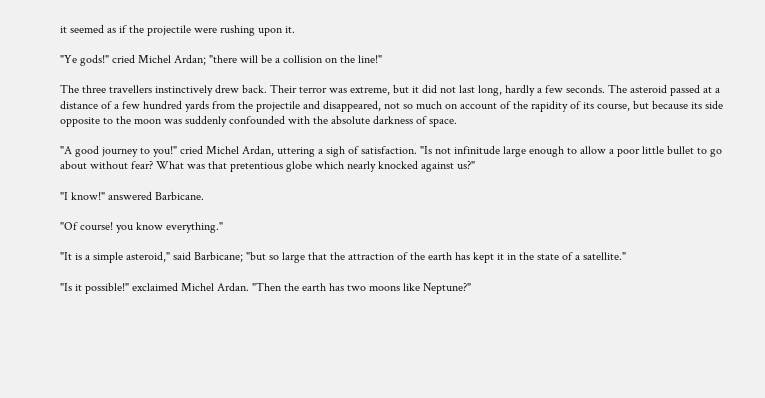it seemed as if the projectile were rushing upon it.

"Ye gods!" cried Michel Ardan; "there will be a collision on the line!"

The three travellers instinctively drew back. Their terror was extreme, but it did not last long, hardly a few seconds. The asteroid passed at a distance of a few hundred yards from the projectile and disappeared, not so much on account of the rapidity of its course, but because its side opposite to the moon was suddenly confounded with the absolute darkness of space.

"A good journey to you!" cried Michel Ardan, uttering a sigh of satisfaction. "Is not infinitude large enough to allow a poor little bullet to go about without fear? What was that pretentious globe which nearly knocked against us?"

"I know!" answered Barbicane.

"Of course! you know everything."

"It is a simple asteroid," said Barbicane; "but so large that the attraction of the earth has kept it in the state of a satellite."

"Is it possible!" exclaimed Michel Ardan. "Then the earth has two moons like Neptune?"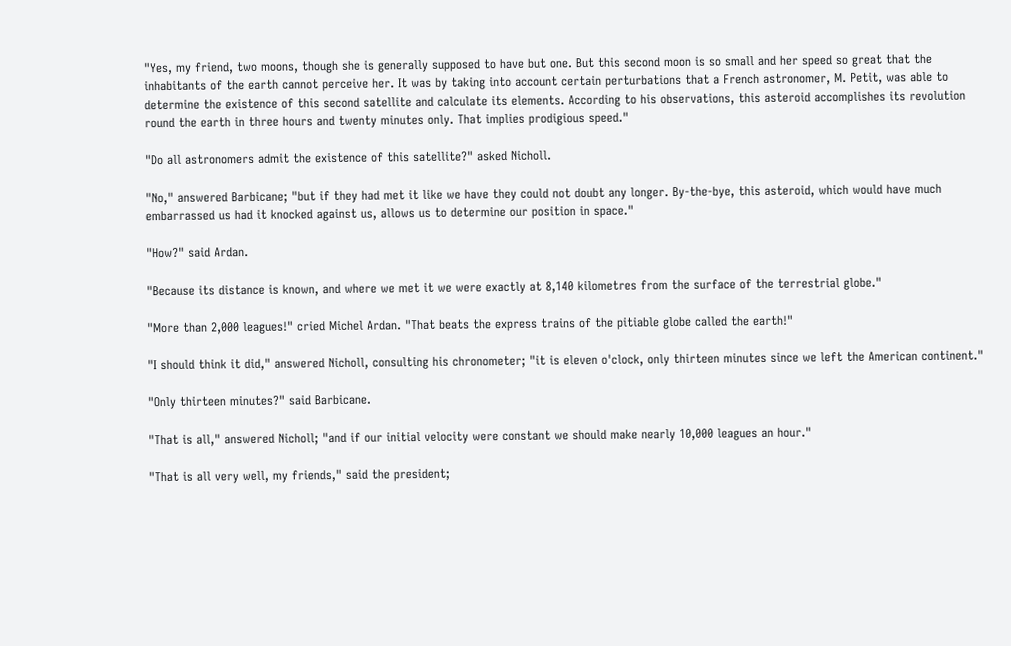"Yes, my friend, two moons, though she is generally supposed to have but one. But this second moon is so small and her speed so great that the inhabitants of the earth cannot perceive her. It was by taking into account certain perturbations that a French astronomer, M. Petit, was able to determine the existence of this second satellite and calculate its elements. According to his observations, this asteroid accomplishes its revolution round the earth in three hours and twenty minutes only. That implies prodigious speed."

"Do all astronomers admit the existence of this satellite?" asked Nicholl.

"No," answered Barbicane; "but if they had met it like we have they could not doubt any longer. By-the-bye, this asteroid, which would have much embarrassed us had it knocked against us, allows us to determine our position in space."

"How?" said Ardan.

"Because its distance is known, and where we met it we were exactly at 8,140 kilometres from the surface of the terrestrial globe."

"More than 2,000 leagues!" cried Michel Ardan. "That beats the express trains of the pitiable globe called the earth!"

"I should think it did," answered Nicholl, consulting his chronometer; "it is eleven o'clock, only thirteen minutes since we left the American continent."

"Only thirteen minutes?" said Barbicane.

"That is all," answered Nicholl; "and if our initial velocity were constant we should make nearly 10,000 leagues an hour."

"That is all very well, my friends," said the president;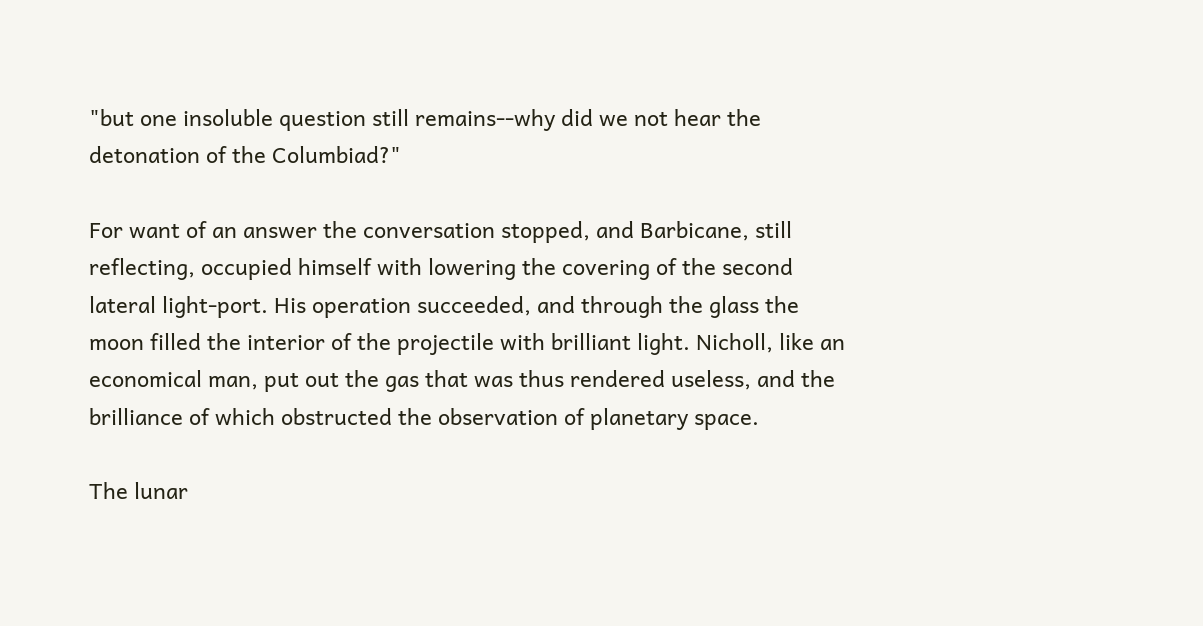"but one insoluble question still remains--why did we not hear the detonation of the Columbiad?"

For want of an answer the conversation stopped, and Barbicane, still reflecting, occupied himself with lowering the covering of the second lateral light-port. His operation succeeded, and through the glass the moon filled the interior of the projectile with brilliant light. Nicholl, like an economical man, put out the gas that was thus rendered useless, and the brilliance of which obstructed the observation of planetary space.

The lunar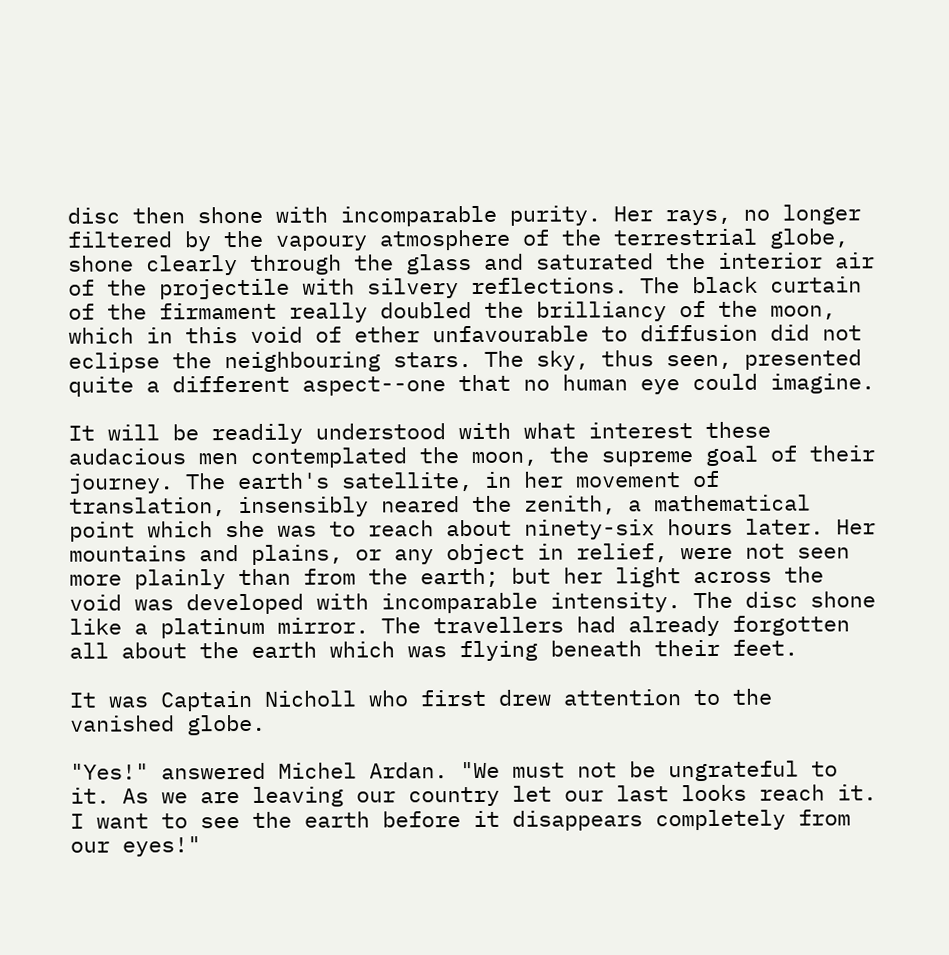disc then shone with incomparable purity. Her rays, no longer filtered by the vapoury atmosphere of the terrestrial globe, shone clearly through the glass and saturated the interior air of the projectile with silvery reflections. The black curtain of the firmament really doubled the brilliancy of the moon, which in this void of ether unfavourable to diffusion did not eclipse the neighbouring stars. The sky, thus seen, presented quite a different aspect--one that no human eye could imagine.

It will be readily understood with what interest these audacious men contemplated the moon, the supreme goal of their journey. The earth's satellite, in her movement of translation, insensibly neared the zenith, a mathematical point which she was to reach about ninety-six hours later. Her mountains and plains, or any object in relief, were not seen more plainly than from the earth; but her light across the void was developed with incomparable intensity. The disc shone like a platinum mirror. The travellers had already forgotten all about the earth which was flying beneath their feet.

It was Captain Nicholl who first drew attention to the vanished globe.

"Yes!" answered Michel Ardan. "We must not be ungrateful to it. As we are leaving our country let our last looks reach it. I want to see the earth before it disappears completely from our eyes!"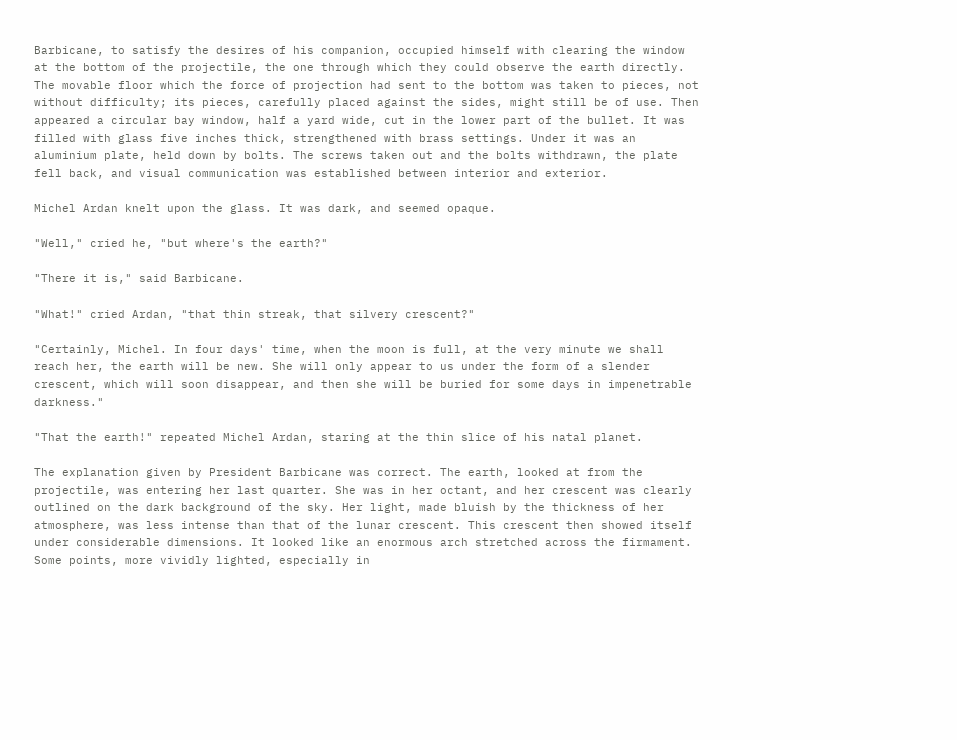Barbicane, to satisfy the desires of his companion, occupied himself with clearing the window at the bottom of the projectile, the one through which they could observe the earth directly. The movable floor which the force of projection had sent to the bottom was taken to pieces, not without difficulty; its pieces, carefully placed against the sides, might still be of use. Then appeared a circular bay window, half a yard wide, cut in the lower part of the bullet. It was filled with glass five inches thick, strengthened with brass settings. Under it was an aluminium plate, held down by bolts. The screws taken out and the bolts withdrawn, the plate fell back, and visual communication was established between interior and exterior.

Michel Ardan knelt upon the glass. It was dark, and seemed opaque.

"Well," cried he, "but where's the earth?"

"There it is," said Barbicane.

"What!" cried Ardan, "that thin streak, that silvery crescent?"

"Certainly, Michel. In four days' time, when the moon is full, at the very minute we shall reach her, the earth will be new. She will only appear to us under the form of a slender crescent, which will soon disappear, and then she will be buried for some days in impenetrable darkness."

"That the earth!" repeated Michel Ardan, staring at the thin slice of his natal planet.

The explanation given by President Barbicane was correct. The earth, looked at from the projectile, was entering her last quarter. She was in her octant, and her crescent was clearly outlined on the dark background of the sky. Her light, made bluish by the thickness of her atmosphere, was less intense than that of the lunar crescent. This crescent then showed itself under considerable dimensions. It looked like an enormous arch stretched across the firmament. Some points, more vividly lighted, especially in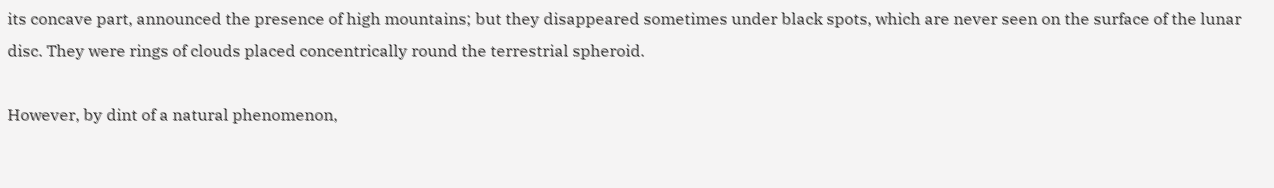its concave part, announced the presence of high mountains; but they disappeared sometimes under black spots, which are never seen on the surface of the lunar disc. They were rings of clouds placed concentrically round the terrestrial spheroid.

However, by dint of a natural phenomenon,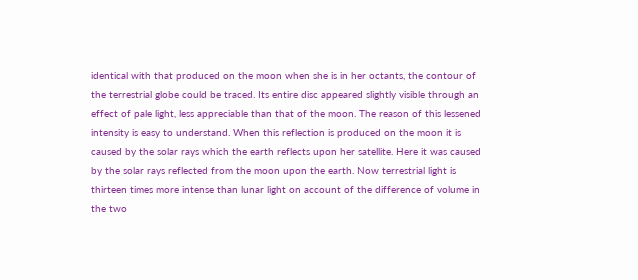identical with that produced on the moon when she is in her octants, the contour of the terrestrial globe could be traced. Its entire disc appeared slightly visible through an effect of pale light, less appreciable than that of the moon. The reason of this lessened intensity is easy to understand. When this reflection is produced on the moon it is caused by the solar rays which the earth reflects upon her satellite. Here it was caused by the solar rays reflected from the moon upon the earth. Now terrestrial light is thirteen times more intense than lunar light on account of the difference of volume in the two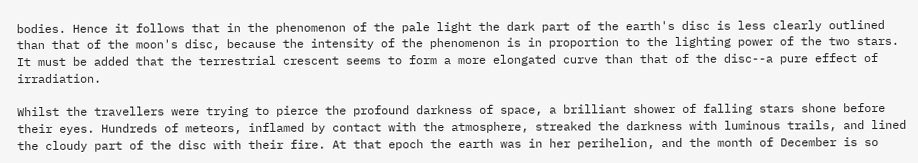bodies. Hence it follows that in the phenomenon of the pale light the dark part of the earth's disc is less clearly outlined than that of the moon's disc, because the intensity of the phenomenon is in proportion to the lighting power of the two stars. It must be added that the terrestrial crescent seems to form a more elongated curve than that of the disc--a pure effect of irradiation.

Whilst the travellers were trying to pierce the profound darkness of space, a brilliant shower of falling stars shone before their eyes. Hundreds of meteors, inflamed by contact with the atmosphere, streaked the darkness with luminous trails, and lined the cloudy part of the disc with their fire. At that epoch the earth was in her perihelion, and the month of December is so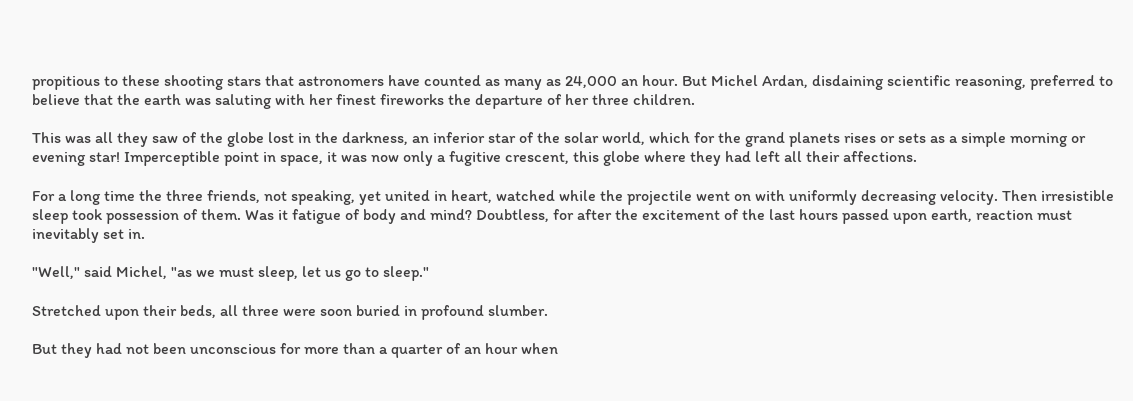propitious to these shooting stars that astronomers have counted as many as 24,000 an hour. But Michel Ardan, disdaining scientific reasoning, preferred to believe that the earth was saluting with her finest fireworks the departure of her three children.

This was all they saw of the globe lost in the darkness, an inferior star of the solar world, which for the grand planets rises or sets as a simple morning or evening star! Imperceptible point in space, it was now only a fugitive crescent, this globe where they had left all their affections.

For a long time the three friends, not speaking, yet united in heart, watched while the projectile went on with uniformly decreasing velocity. Then irresistible sleep took possession of them. Was it fatigue of body and mind? Doubtless, for after the excitement of the last hours passed upon earth, reaction must inevitably set in.

"Well," said Michel, "as we must sleep, let us go to sleep."

Stretched upon their beds, all three were soon buried in profound slumber.

But they had not been unconscious for more than a quarter of an hour when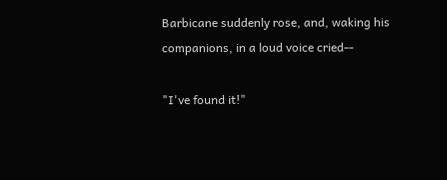Barbicane suddenly rose, and, waking his companions, in a loud voice cried--

"I've found it!"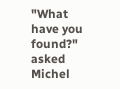"What have you found?" asked Michel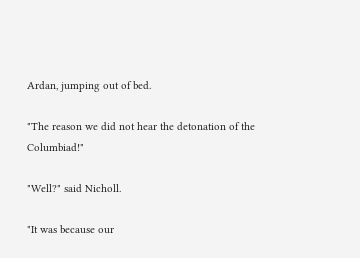Ardan, jumping out of bed.

"The reason we did not hear the detonation of the Columbiad!"

"Well?" said Nicholl.

"It was because our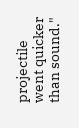projectile went quicker than sound."